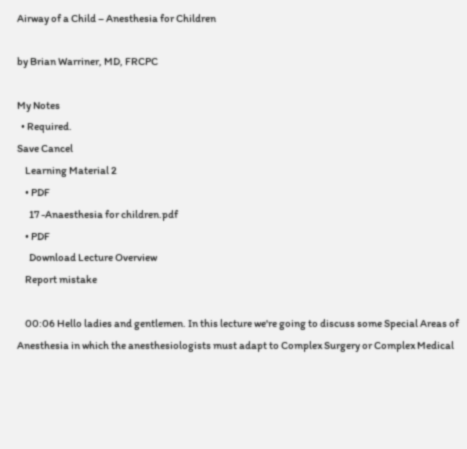Airway of a Child – Anesthesia for Children

by Brian Warriner, MD, FRCPC

My Notes
  • Required.
Save Cancel
    Learning Material 2
    • PDF
      17 -Anaesthesia for children.pdf
    • PDF
      Download Lecture Overview
    Report mistake

    00:06 Hello ladies and gentlemen. In this lecture we're going to discuss some Special Areas of Anesthesia in which the anesthesiologists must adapt to Complex Surgery or Complex Medical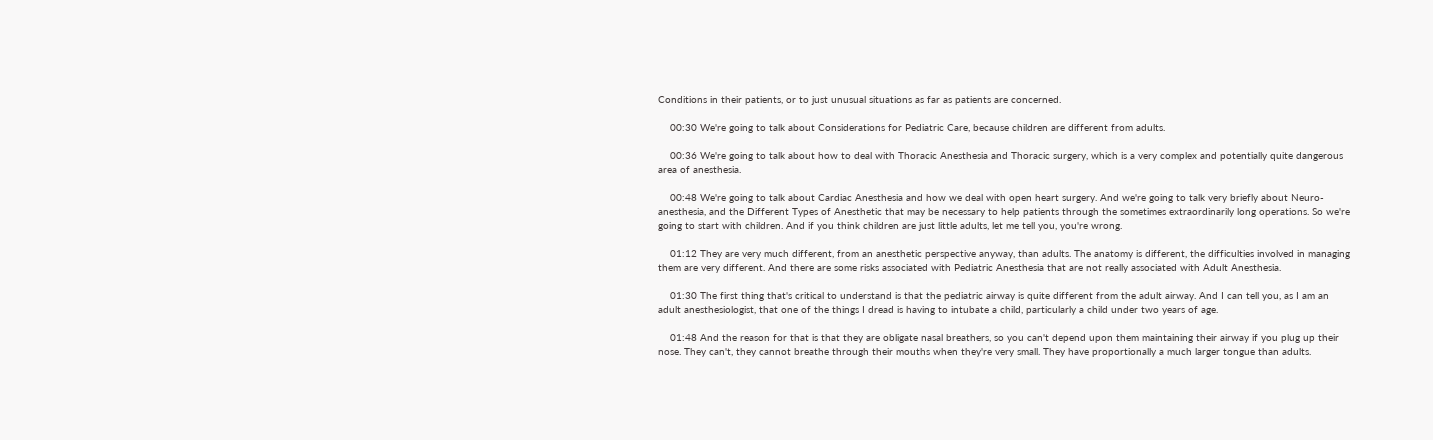Conditions in their patients, or to just unusual situations as far as patients are concerned.

    00:30 We're going to talk about Considerations for Pediatric Care, because children are different from adults.

    00:36 We're going to talk about how to deal with Thoracic Anesthesia and Thoracic surgery, which is a very complex and potentially quite dangerous area of anesthesia.

    00:48 We're going to talk about Cardiac Anesthesia and how we deal with open heart surgery. And we're going to talk very briefly about Neuro-anesthesia, and the Different Types of Anesthetic that may be necessary to help patients through the sometimes extraordinarily long operations. So we're going to start with children. And if you think children are just little adults, let me tell you, you're wrong.

    01:12 They are very much different, from an anesthetic perspective anyway, than adults. The anatomy is different, the difficulties involved in managing them are very different. And there are some risks associated with Pediatric Anesthesia that are not really associated with Adult Anesthesia.

    01:30 The first thing that's critical to understand is that the pediatric airway is quite different from the adult airway. And I can tell you, as I am an adult anesthesiologist, that one of the things I dread is having to intubate a child, particularly a child under two years of age.

    01:48 And the reason for that is that they are obligate nasal breathers, so you can't depend upon them maintaining their airway if you plug up their nose. They can't, they cannot breathe through their mouths when they're very small. They have proportionally a much larger tongue than adults.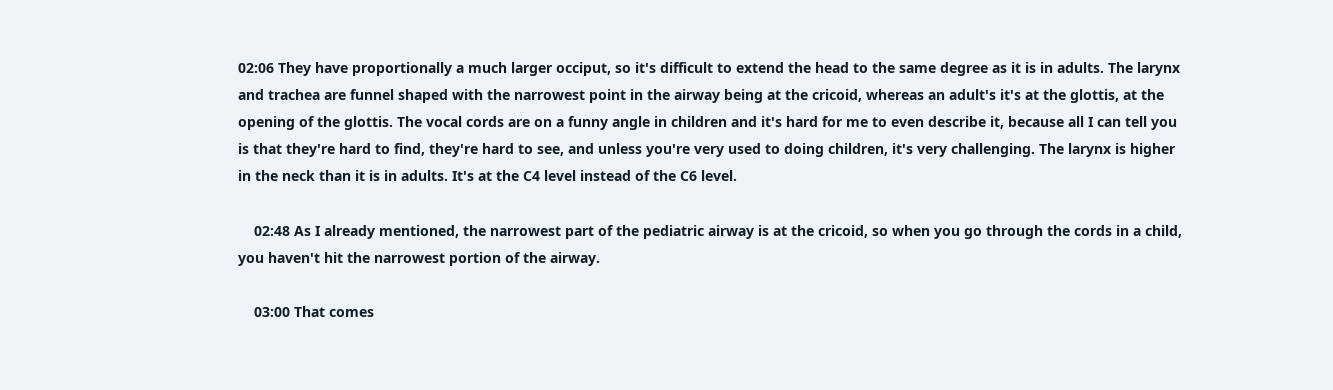02:06 They have proportionally a much larger occiput, so it's difficult to extend the head to the same degree as it is in adults. The larynx and trachea are funnel shaped with the narrowest point in the airway being at the cricoid, whereas an adult's it's at the glottis, at the opening of the glottis. The vocal cords are on a funny angle in children and it's hard for me to even describe it, because all I can tell you is that they're hard to find, they're hard to see, and unless you're very used to doing children, it's very challenging. The larynx is higher in the neck than it is in adults. It's at the C4 level instead of the C6 level.

    02:48 As I already mentioned, the narrowest part of the pediatric airway is at the cricoid, so when you go through the cords in a child, you haven't hit the narrowest portion of the airway.

    03:00 That comes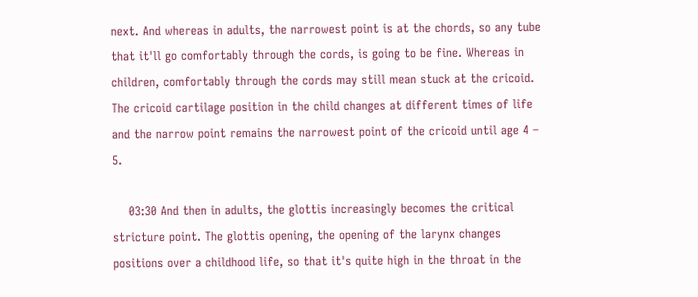next. And whereas in adults, the narrowest point is at the chords, so any tube that it'll go comfortably through the cords, is going to be fine. Whereas in children, comfortably through the cords may still mean stuck at the cricoid. The cricoid cartilage position in the child changes at different times of life and the narrow point remains the narrowest point of the cricoid until age 4 – 5.

    03:30 And then in adults, the glottis increasingly becomes the critical stricture point. The glottis opening, the opening of the larynx changes positions over a childhood life, so that it's quite high in the throat in the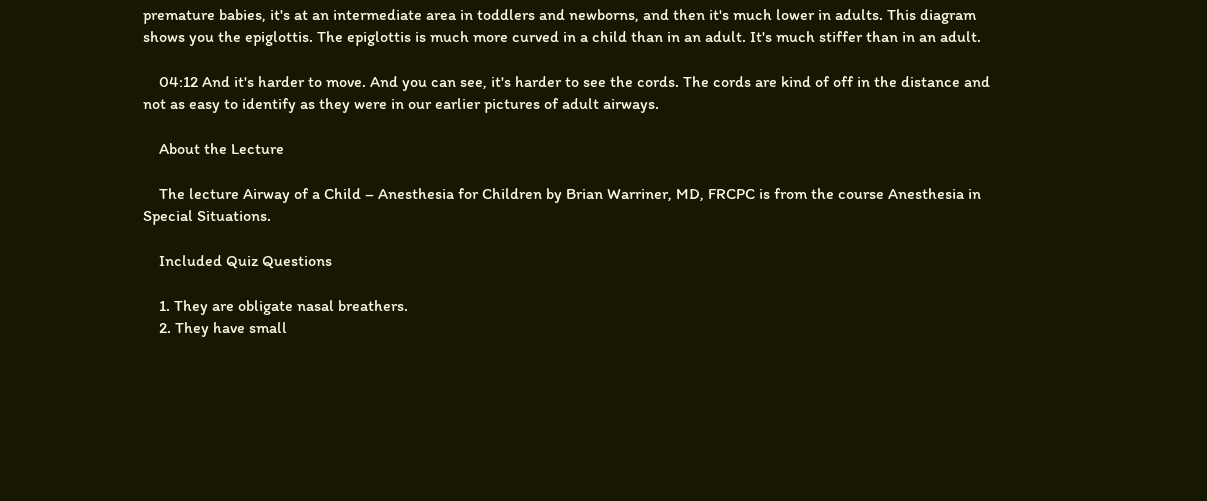premature babies, it's at an intermediate area in toddlers and newborns, and then it's much lower in adults. This diagram shows you the epiglottis. The epiglottis is much more curved in a child than in an adult. It's much stiffer than in an adult.

    04:12 And it's harder to move. And you can see, it's harder to see the cords. The cords are kind of off in the distance and not as easy to identify as they were in our earlier pictures of adult airways.

    About the Lecture

    The lecture Airway of a Child – Anesthesia for Children by Brian Warriner, MD, FRCPC is from the course Anesthesia in Special Situations.

    Included Quiz Questions

    1. They are obligate nasal breathers.
    2. They have small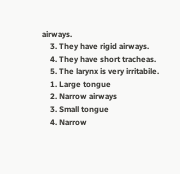airways.
    3. They have rigid airways.
    4. They have short tracheas.
    5. The larynx is very irritabile.
    1. Large tongue
    2. Narrow airways
    3. Small tongue
    4. Narrow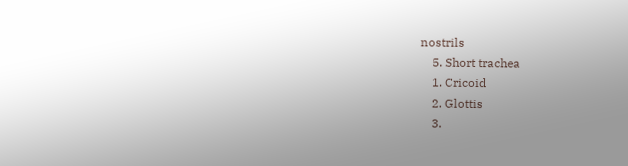nostrils
    5. Short trachea
    1. Cricoid
    2. Glottis
    3.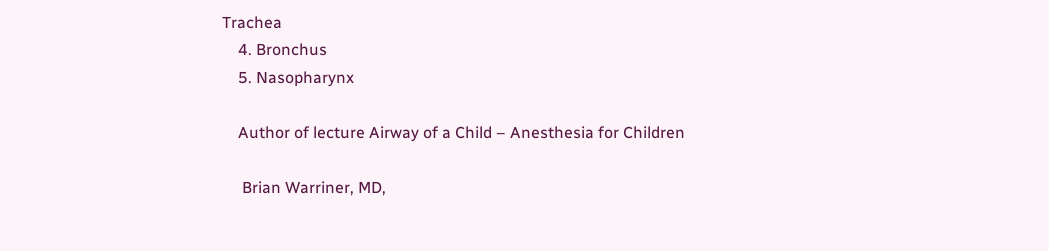Trachea
    4. Bronchus
    5. Nasopharynx

    Author of lecture Airway of a Child – Anesthesia for Children

     Brian Warriner, MD,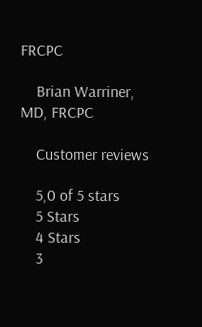FRCPC

    Brian Warriner, MD, FRCPC

    Customer reviews

    5,0 of 5 stars
    5 Stars
    4 Stars
    3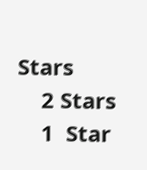Stars
    2 Stars
    1  Star